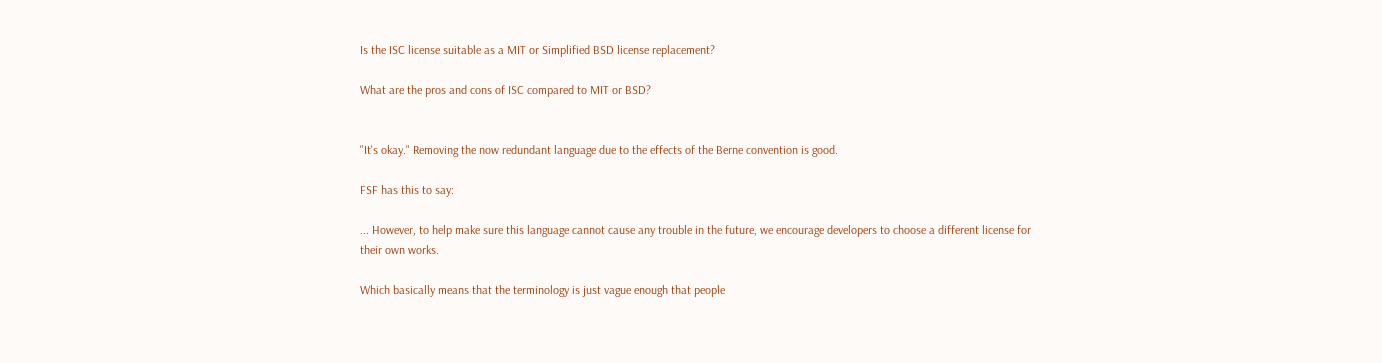Is the ISC license suitable as a MIT or Simplified BSD license replacement?

What are the pros and cons of ISC compared to MIT or BSD?


"It's okay." Removing the now redundant language due to the effects of the Berne convention is good.

FSF has this to say:

... However, to help make sure this language cannot cause any trouble in the future, we encourage developers to choose a different license for their own works.

Which basically means that the terminology is just vague enough that people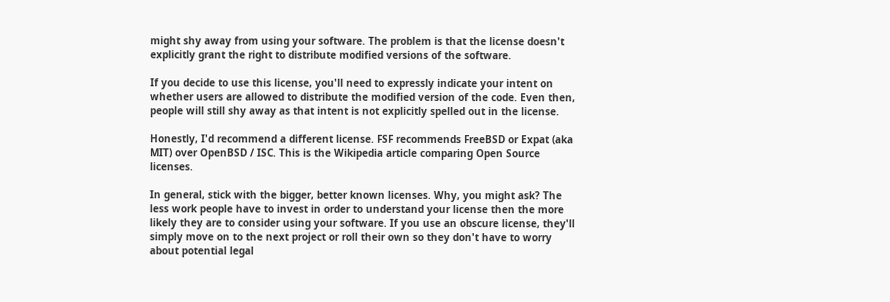might shy away from using your software. The problem is that the license doesn't explicitly grant the right to distribute modified versions of the software.

If you decide to use this license, you'll need to expressly indicate your intent on whether users are allowed to distribute the modified version of the code. Even then, people will still shy away as that intent is not explicitly spelled out in the license.

Honestly, I'd recommend a different license. FSF recommends FreeBSD or Expat (aka MIT) over OpenBSD / ISC. This is the Wikipedia article comparing Open Source licenses.

In general, stick with the bigger, better known licenses. Why, you might ask? The less work people have to invest in order to understand your license then the more likely they are to consider using your software. If you use an obscure license, they'll simply move on to the next project or roll their own so they don't have to worry about potential legal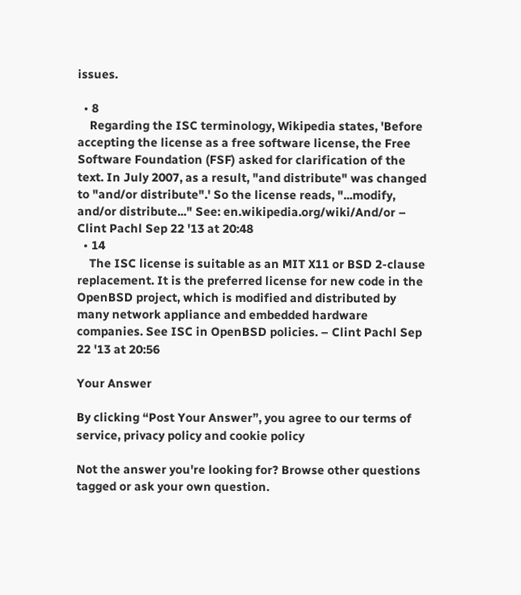issues.

  • 8
    Regarding the ISC terminology, Wikipedia states, 'Before accepting the license as a free software license, the Free Software Foundation (FSF) asked for clarification of the text. In July 2007, as a result, "and distribute" was changed to "and/or distribute".' So the license reads, "...modify, and/or distribute..." See: en.wikipedia.org/wiki/And/or – Clint Pachl Sep 22 '13 at 20:48
  • 14
    The ISC license is suitable as an MIT X11 or BSD 2-clause replacement. It is the preferred license for new code in the OpenBSD project, which is modified and distributed by many network appliance and embedded hardware companies. See ISC in OpenBSD policies. – Clint Pachl Sep 22 '13 at 20:56

Your Answer

By clicking “Post Your Answer”, you agree to our terms of service, privacy policy and cookie policy

Not the answer you're looking for? Browse other questions tagged or ask your own question.